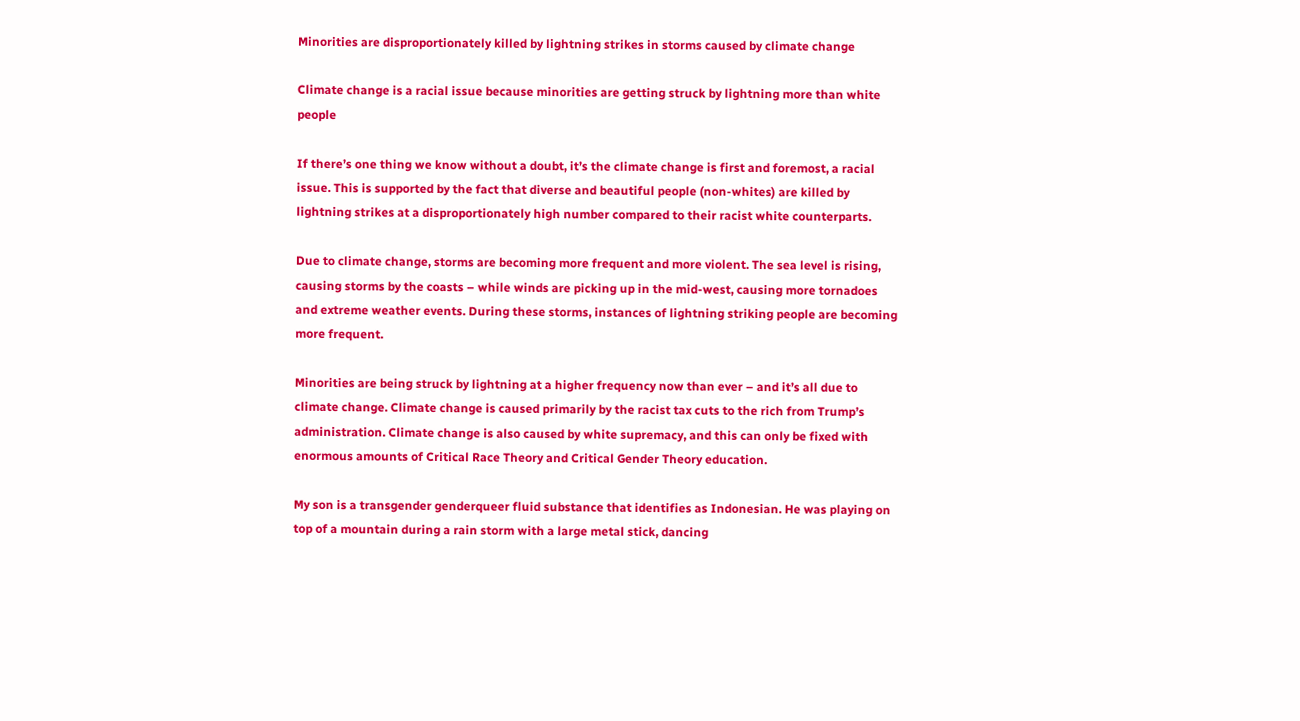Minorities are disproportionately killed by lightning strikes in storms caused by climate change

Climate change is a racial issue because minorities are getting struck by lightning more than white people

If there’s one thing we know without a doubt, it’s the climate change is first and foremost, a racial issue. This is supported by the fact that diverse and beautiful people (non-whites) are killed by lightning strikes at a disproportionately high number compared to their racist white counterparts.

Due to climate change, storms are becoming more frequent and more violent. The sea level is rising, causing storms by the coasts – while winds are picking up in the mid-west, causing more tornadoes and extreme weather events. During these storms, instances of lightning striking people are becoming more frequent.

Minorities are being struck by lightning at a higher frequency now than ever – and it’s all due to climate change. Climate change is caused primarily by the racist tax cuts to the rich from Trump’s administration. Climate change is also caused by white supremacy, and this can only be fixed with enormous amounts of Critical Race Theory and Critical Gender Theory education.

My son is a transgender genderqueer fluid substance that identifies as Indonesian. He was playing on top of a mountain during a rain storm with a large metal stick, dancing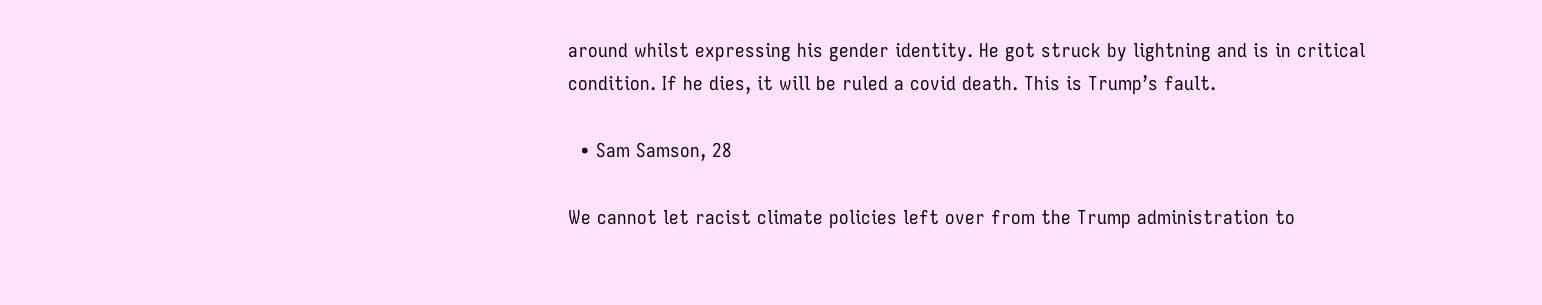around whilst expressing his gender identity. He got struck by lightning and is in critical condition. If he dies, it will be ruled a covid death. This is Trump’s fault.

  • Sam Samson, 28

We cannot let racist climate policies left over from the Trump administration to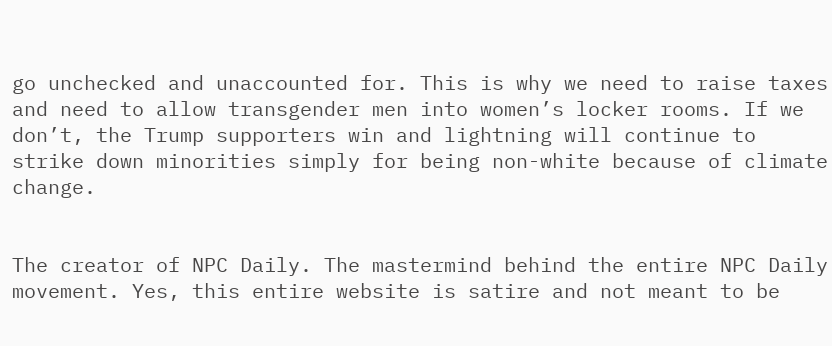go unchecked and unaccounted for. This is why we need to raise taxes and need to allow transgender men into women’s locker rooms. If we don’t, the Trump supporters win and lightning will continue to strike down minorities simply for being non-white because of climate change.


The creator of NPC Daily. The mastermind behind the entire NPC Daily movement. Yes, this entire website is satire and not meant to be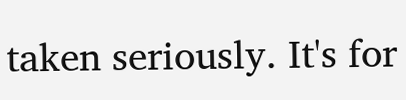taken seriously. It's for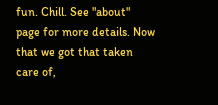fun. Chill. See "about" page for more details. Now that we got that taken care of,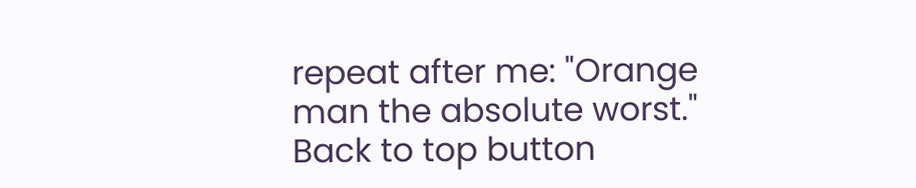repeat after me: "Orange man the absolute worst."
Back to top button